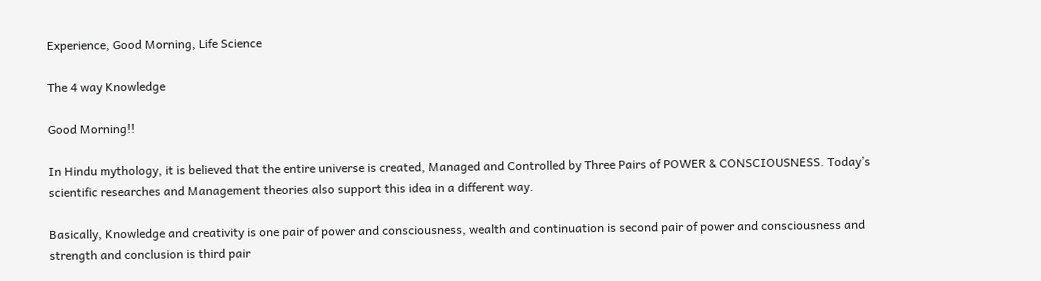Experience, Good Morning, Life Science

The 4 way Knowledge

Good Morning!!

In Hindu mythology, it is believed that the entire universe is created, Managed and Controlled by Three Pairs of POWER & CONSCIOUSNESS. Today’s scientific researches and Management theories also support this idea in a different way.

Basically, Knowledge and creativity is one pair of power and consciousness, wealth and continuation is second pair of power and consciousness and strength and conclusion is third pair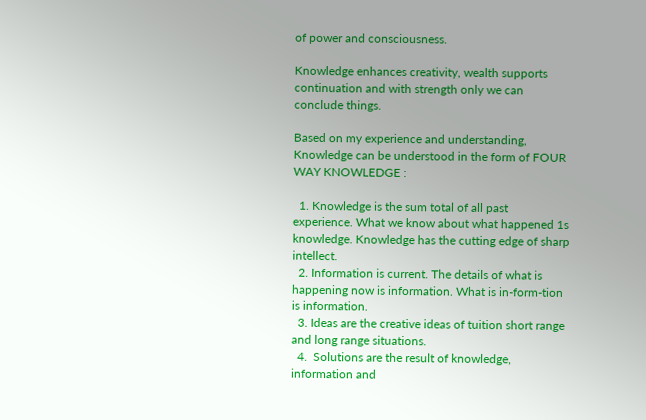of power and consciousness.

Knowledge enhances creativity, wealth supports continuation and with strength only we can conclude things.

Based on my experience and understanding,  Knowledge can be understood in the form of FOUR WAY KNOWLEDGE :

  1. Knowledge is the sum total of all past experience. What we know about what happened 1s knowledge. Knowledge has the cutting edge of sharp intellect.
  2. Information is current. The details of what is happening now is information. What is in-form-tion is information.
  3. Ideas are the creative ideas of tuition short range and long range situations.
  4.  Solutions are the result of knowledge, information and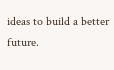ideas to build a better future.